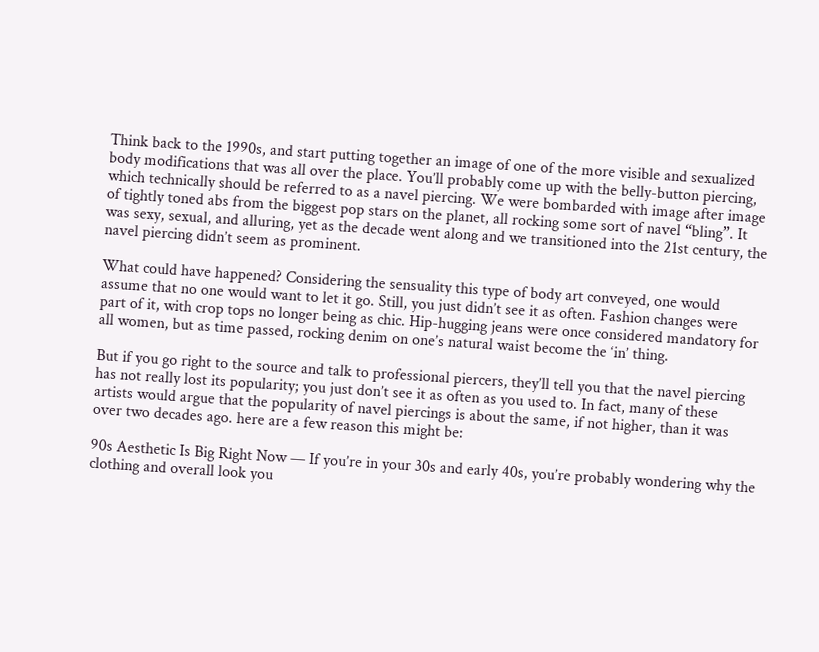Think back to the 1990s, and start putting together an image of one of the more visible and sexualized body modifications that was all over the place. You’ll probably come up with the belly-button piercing, which technically should be referred to as a navel piercing. We were bombarded with image after image of tightly toned abs from the biggest pop stars on the planet, all rocking some sort of navel “bling”. It was sexy, sexual, and alluring, yet as the decade went along and we transitioned into the 21st century, the navel piercing didn’t seem as prominent.

What could have happened? Considering the sensuality this type of body art conveyed, one would assume that no one would want to let it go. Still, you just didn’t see it as often. Fashion changes were part of it, with crop tops no longer being as chic. Hip-hugging jeans were once considered mandatory for all women, but as time passed, rocking denim on one’s natural waist become the ‘in’ thing.

But if you go right to the source and talk to professional piercers, they’ll tell you that the navel piercing has not really lost its popularity; you just don’t see it as often as you used to. In fact, many of these artists would argue that the popularity of navel piercings is about the same, if not higher, than it was over two decades ago. here are a few reason this might be:

90s Aesthetic Is Big Right Now — If you’re in your 30s and early 40s, you’re probably wondering why the clothing and overall look you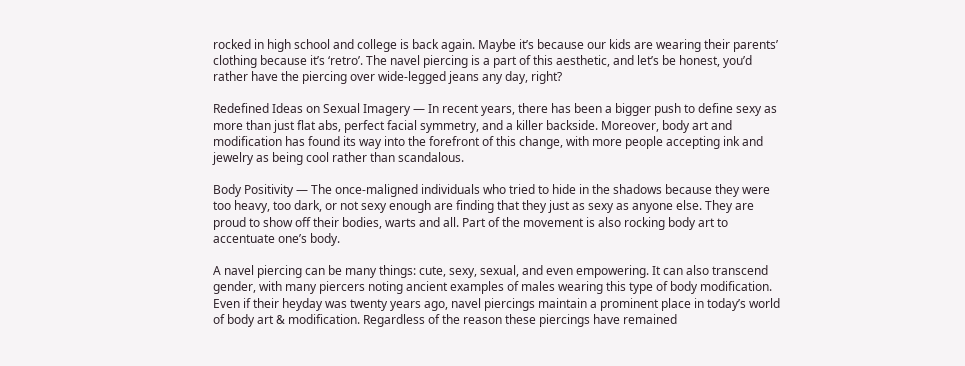rocked in high school and college is back again. Maybe it’s because our kids are wearing their parents’ clothing because it’s ‘retro’. The navel piercing is a part of this aesthetic, and let’s be honest, you’d rather have the piercing over wide-legged jeans any day, right?

Redefined Ideas on Sexual Imagery — In recent years, there has been a bigger push to define sexy as more than just flat abs, perfect facial symmetry, and a killer backside. Moreover, body art and modification has found its way into the forefront of this change, with more people accepting ink and jewelry as being cool rather than scandalous.

Body Positivity — The once-maligned individuals who tried to hide in the shadows because they were too heavy, too dark, or not sexy enough are finding that they just as sexy as anyone else. They are proud to show off their bodies, warts and all. Part of the movement is also rocking body art to accentuate one’s body.

A navel piercing can be many things: cute, sexy, sexual, and even empowering. It can also transcend gender, with many piercers noting ancient examples of males wearing this type of body modification. Even if their heyday was twenty years ago, navel piercings maintain a prominent place in today’s world of body art & modification. Regardless of the reason these piercings have remained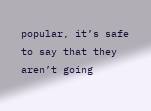popular, it’s safe to say that they aren’t going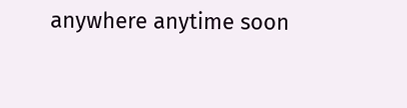anywhere anytime soon